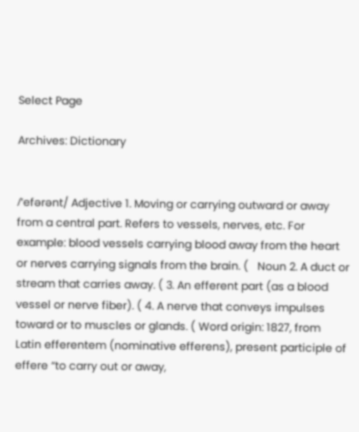Select Page

Archives: Dictionary


/ˈefərənt/ Adjective 1. Moving or carrying outward or away from a central part. Refers to vessels, nerves, etc. For example: blood vessels carrying blood away from the heart or nerves carrying signals from the brain. (   Noun 2. A duct or stream that carries away. ( 3. An efferent part (as a blood vessel or nerve fiber). ( 4. A nerve that conveys impulses toward or to muscles or glands. ( Word origin: 1827, from Latin efferentem (nominative efferens), present participle of effere “to carry out or away,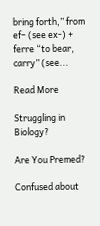bring forth,” from ef– (see ex-) + ferre “to bear, carry” (see...

Read More

Struggling in Biology?

Are You Premed?

Confused about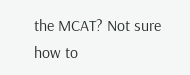the MCAT? Not sure how to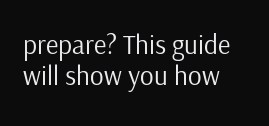prepare? This guide will show you how